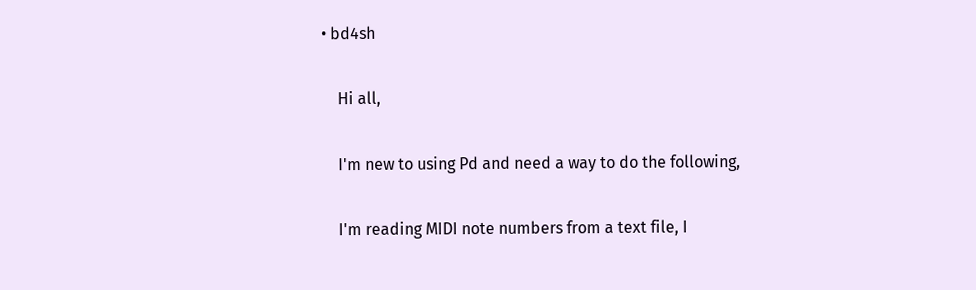• bd4sh

    Hi all,

    I'm new to using Pd and need a way to do the following,

    I'm reading MIDI note numbers from a text file, I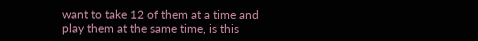want to take 12 of them at a time and play them at the same time, is this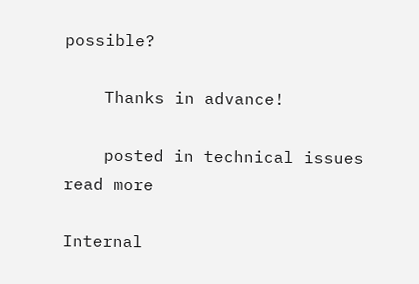possible?

    Thanks in advance!

    posted in technical issues read more

Internal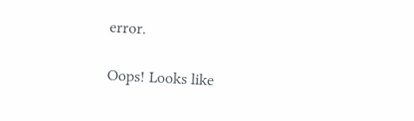error.

Oops! Looks like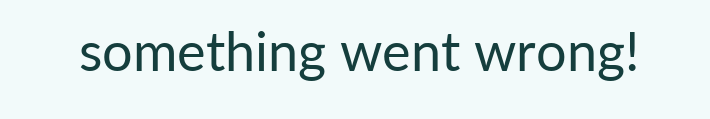something went wrong!